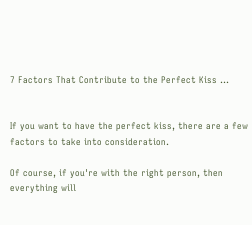7 Factors That Contribute to the Perfect Kiss ...


If you want to have the perfect kiss, there are a few factors to take into consideration.

Of course, if you're with the right person, then everything will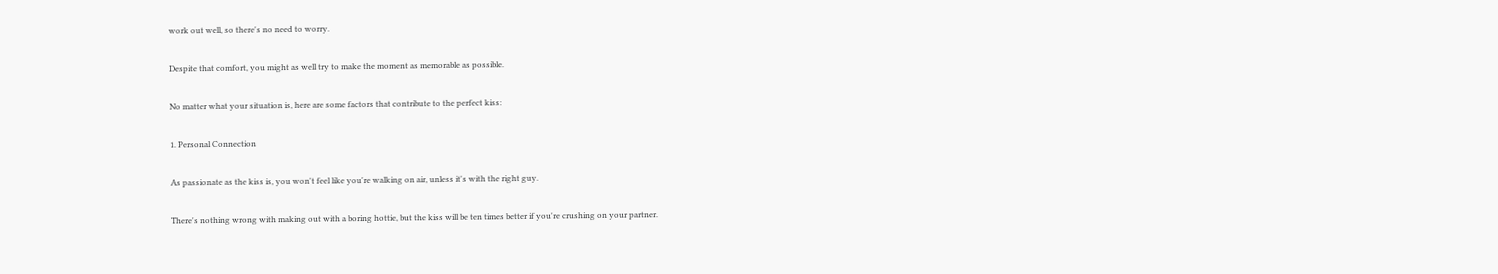work out well, so there's no need to worry.

Despite that comfort, you might as well try to make the moment as memorable as possible.

No matter what your situation is, here are some factors that contribute to the perfect kiss:

1. Personal Connection

As passionate as the kiss is, you won't feel like you're walking on air, unless it's with the right guy.

There's nothing wrong with making out with a boring hottie, but the kiss will be ten times better if you're crushing on your partner.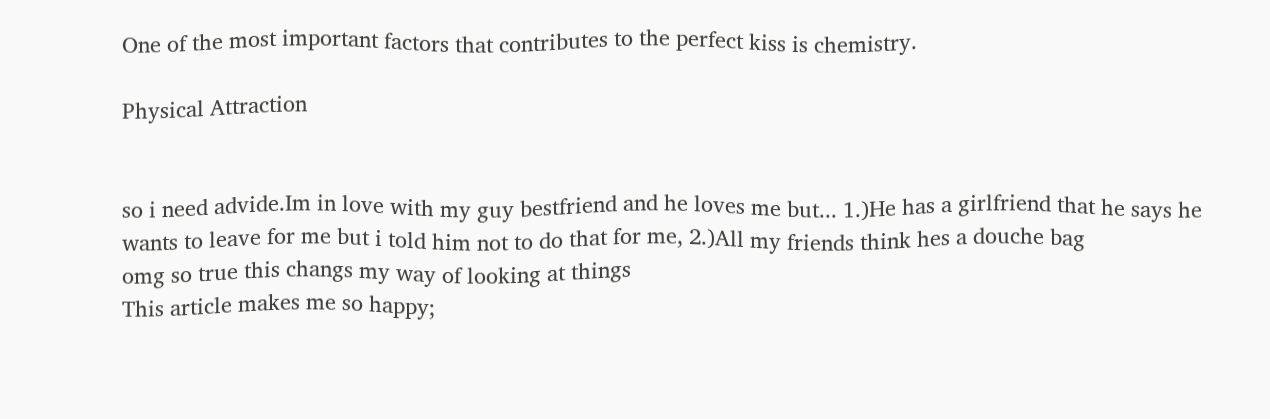One of the most important factors that contributes to the perfect kiss is chemistry.

Physical Attraction


so i need advide.Im in love with my guy bestfriend and he loves me but... 1.)He has a girlfriend that he says he wants to leave for me but i told him not to do that for me, 2.)All my friends think hes a douche bag
omg so true this changs my way of looking at things
This article makes me so happy;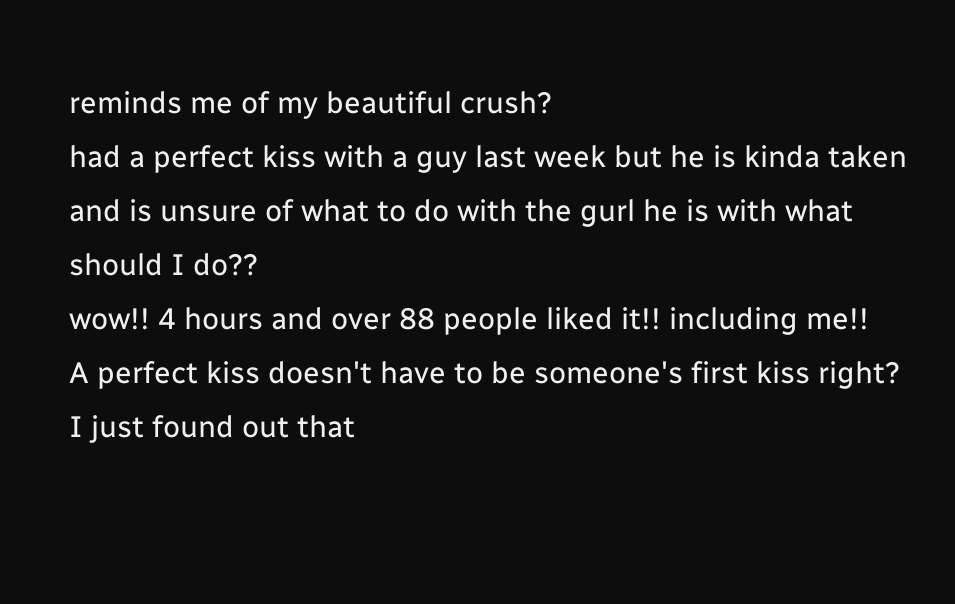reminds me of my beautiful crush?
had a perfect kiss with a guy last week but he is kinda taken and is unsure of what to do with the gurl he is with what should I do??
wow!! 4 hours and over 88 people liked it!! including me!!
A perfect kiss doesn't have to be someone's first kiss right?
I just found out that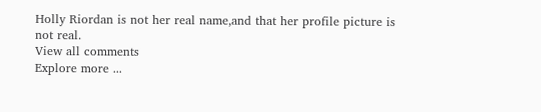Holly Riordan is not her real name,and that her profile picture is not real.
View all comments
Explore more ...